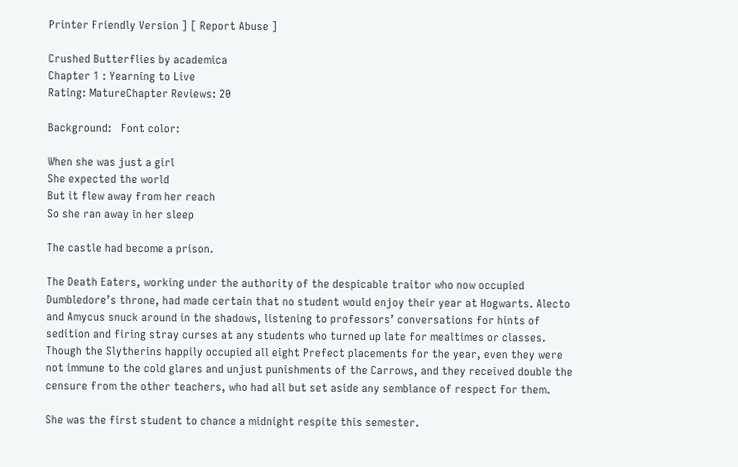Printer Friendly Version ] [ Report Abuse ]

Crushed Butterflies by academica
Chapter 1 : Yearning to Live
Rating: MatureChapter Reviews: 20

Background:   Font color:

When she was just a girl
She expected the world
But it flew away from her reach
So she ran away in her sleep

The castle had become a prison.

The Death Eaters, working under the authority of the despicable traitor who now occupied Dumbledore’s throne, had made certain that no student would enjoy their year at Hogwarts. Alecto and Amycus snuck around in the shadows, listening to professors’ conversations for hints of sedition and firing stray curses at any students who turned up late for mealtimes or classes. Though the Slytherins happily occupied all eight Prefect placements for the year, even they were not immune to the cold glares and unjust punishments of the Carrows, and they received double the censure from the other teachers, who had all but set aside any semblance of respect for them.

She was the first student to chance a midnight respite this semester.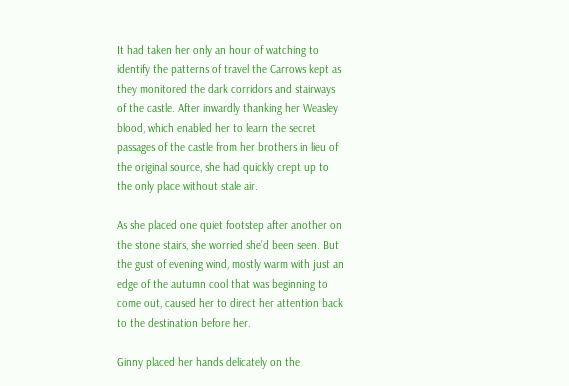It had taken her only an hour of watching to identify the patterns of travel the Carrows kept as they monitored the dark corridors and stairways of the castle. After inwardly thanking her Weasley blood, which enabled her to learn the secret passages of the castle from her brothers in lieu of the original source, she had quickly crept up to the only place without stale air.

As she placed one quiet footstep after another on the stone stairs, she worried she’d been seen. But the gust of evening wind, mostly warm with just an edge of the autumn cool that was beginning to come out, caused her to direct her attention back to the destination before her.

Ginny placed her hands delicately on the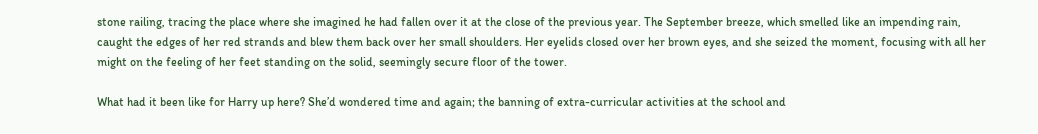stone railing, tracing the place where she imagined he had fallen over it at the close of the previous year. The September breeze, which smelled like an impending rain, caught the edges of her red strands and blew them back over her small shoulders. Her eyelids closed over her brown eyes, and she seized the moment, focusing with all her might on the feeling of her feet standing on the solid, seemingly secure floor of the tower.

What had it been like for Harry up here? She’d wondered time and again; the banning of extra-curricular activities at the school and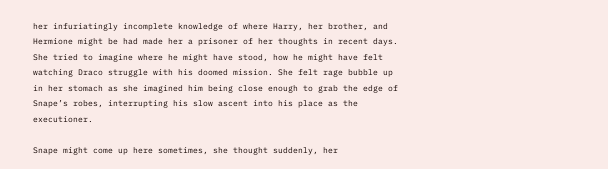her infuriatingly incomplete knowledge of where Harry, her brother, and Hermione might be had made her a prisoner of her thoughts in recent days. She tried to imagine where he might have stood, how he might have felt watching Draco struggle with his doomed mission. She felt rage bubble up in her stomach as she imagined him being close enough to grab the edge of Snape’s robes, interrupting his slow ascent into his place as the executioner.

Snape might come up here sometimes, she thought suddenly, her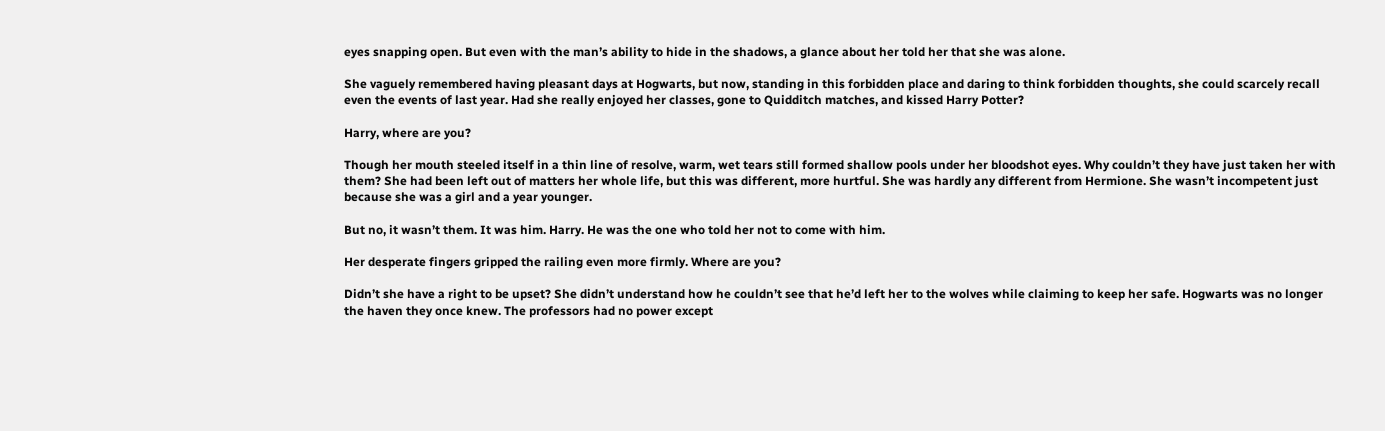eyes snapping open. But even with the man’s ability to hide in the shadows, a glance about her told her that she was alone.

She vaguely remembered having pleasant days at Hogwarts, but now, standing in this forbidden place and daring to think forbidden thoughts, she could scarcely recall even the events of last year. Had she really enjoyed her classes, gone to Quidditch matches, and kissed Harry Potter?

Harry, where are you?

Though her mouth steeled itself in a thin line of resolve, warm, wet tears still formed shallow pools under her bloodshot eyes. Why couldn’t they have just taken her with them? She had been left out of matters her whole life, but this was different, more hurtful. She was hardly any different from Hermione. She wasn’t incompetent just because she was a girl and a year younger.

But no, it wasn’t them. It was him. Harry. He was the one who told her not to come with him.

Her desperate fingers gripped the railing even more firmly. Where are you?

Didn’t she have a right to be upset? She didn’t understand how he couldn’t see that he’d left her to the wolves while claiming to keep her safe. Hogwarts was no longer the haven they once knew. The professors had no power except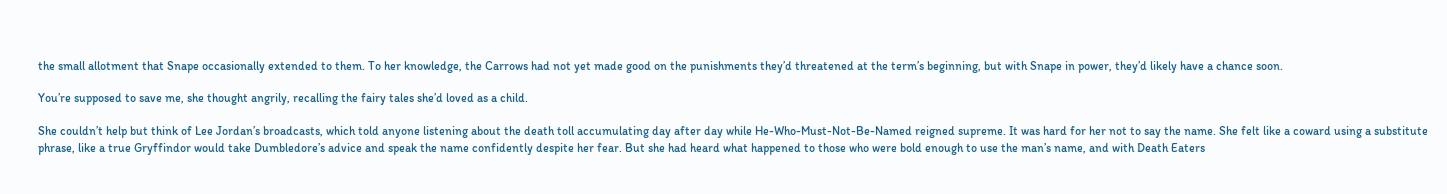the small allotment that Snape occasionally extended to them. To her knowledge, the Carrows had not yet made good on the punishments they’d threatened at the term’s beginning, but with Snape in power, they’d likely have a chance soon.

You’re supposed to save me, she thought angrily, recalling the fairy tales she’d loved as a child.

She couldn’t help but think of Lee Jordan’s broadcasts, which told anyone listening about the death toll accumulating day after day while He-Who-Must-Not-Be-Named reigned supreme. It was hard for her not to say the name. She felt like a coward using a substitute phrase, like a true Gryffindor would take Dumbledore’s advice and speak the name confidently despite her fear. But she had heard what happened to those who were bold enough to use the man’s name, and with Death Eaters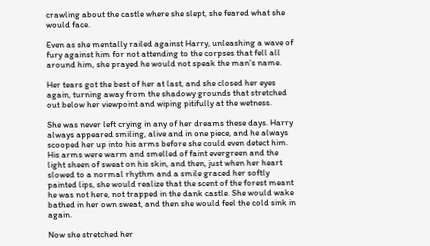crawling about the castle where she slept, she feared what she would face.

Even as she mentally railed against Harry, unleashing a wave of fury against him for not attending to the corpses that fell all around him, she prayed he would not speak the man’s name.

Her tears got the best of her at last, and she closed her eyes again, turning away from the shadowy grounds that stretched out below her viewpoint and wiping pitifully at the wetness.

She was never left crying in any of her dreams these days. Harry always appeared smiling, alive and in one piece, and he always scooped her up into his arms before she could even detect him. His arms were warm and smelled of faint evergreen and the light sheen of sweat on his skin, and then, just when her heart slowed to a normal rhythm and a smile graced her softly painted lips, she would realize that the scent of the forest meant he was not here, not trapped in the dank castle. She would wake bathed in her own sweat, and then she would feel the cold sink in again.

Now she stretched her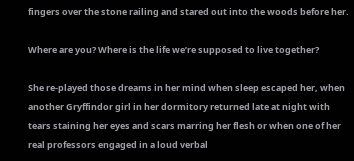fingers over the stone railing and stared out into the woods before her.

Where are you? Where is the life we’re supposed to live together?

She re-played those dreams in her mind when sleep escaped her, when another Gryffindor girl in her dormitory returned late at night with tears staining her eyes and scars marring her flesh or when one of her real professors engaged in a loud verbal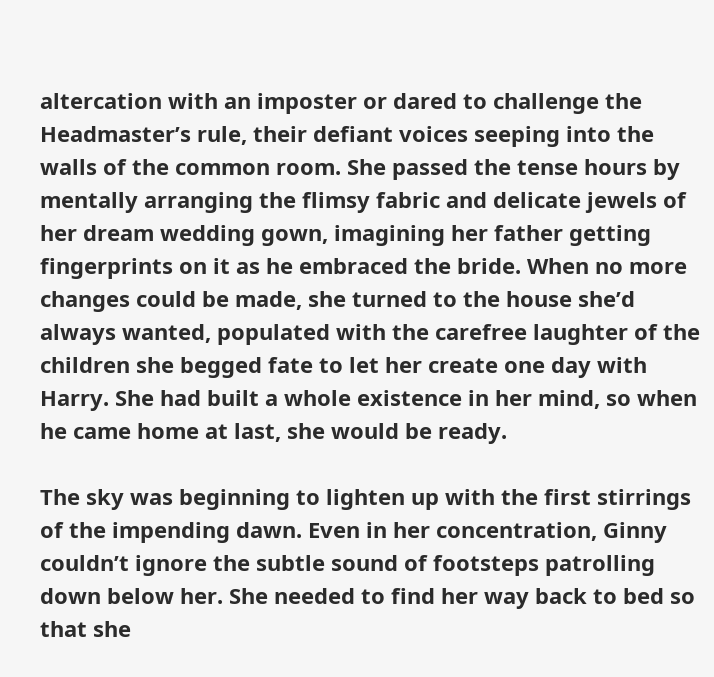altercation with an imposter or dared to challenge the Headmaster’s rule, their defiant voices seeping into the walls of the common room. She passed the tense hours by mentally arranging the flimsy fabric and delicate jewels of her dream wedding gown, imagining her father getting fingerprints on it as he embraced the bride. When no more changes could be made, she turned to the house she’d always wanted, populated with the carefree laughter of the children she begged fate to let her create one day with Harry. She had built a whole existence in her mind, so when he came home at last, she would be ready.

The sky was beginning to lighten up with the first stirrings of the impending dawn. Even in her concentration, Ginny couldn’t ignore the subtle sound of footsteps patrolling down below her. She needed to find her way back to bed so that she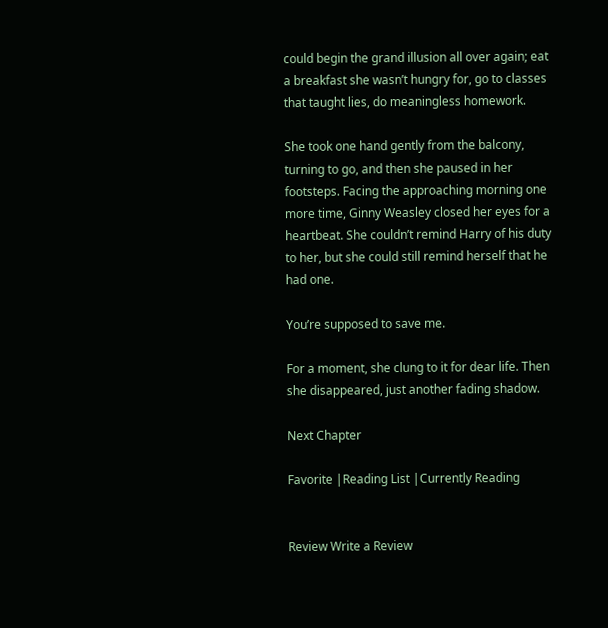could begin the grand illusion all over again; eat a breakfast she wasn’t hungry for, go to classes that taught lies, do meaningless homework.

She took one hand gently from the balcony, turning to go, and then she paused in her footsteps. Facing the approaching morning one more time, Ginny Weasley closed her eyes for a heartbeat. She couldn’t remind Harry of his duty to her, but she could still remind herself that he had one.

You’re supposed to save me.

For a moment, she clung to it for dear life. Then she disappeared, just another fading shadow.

Next Chapter

Favorite |Reading List |Currently Reading


Review Write a Review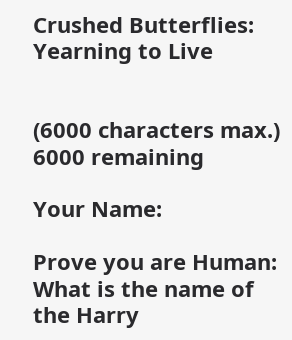Crushed Butterflies: Yearning to Live


(6000 characters max.) 6000 remaining

Your Name:

Prove you are Human:
What is the name of the Harry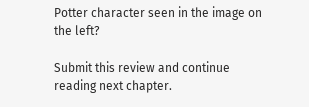Potter character seen in the image on the left?

Submit this review and continue reading next chapter.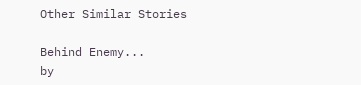Other Similar Stories

Behind Enemy...
by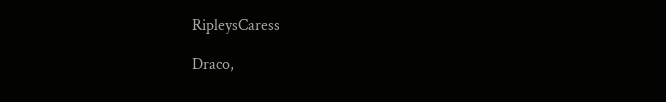RipleysCaress

Draco,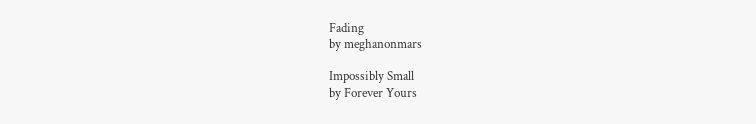Fading
by meghanonmars

Impossibly Small
by Forever Yours